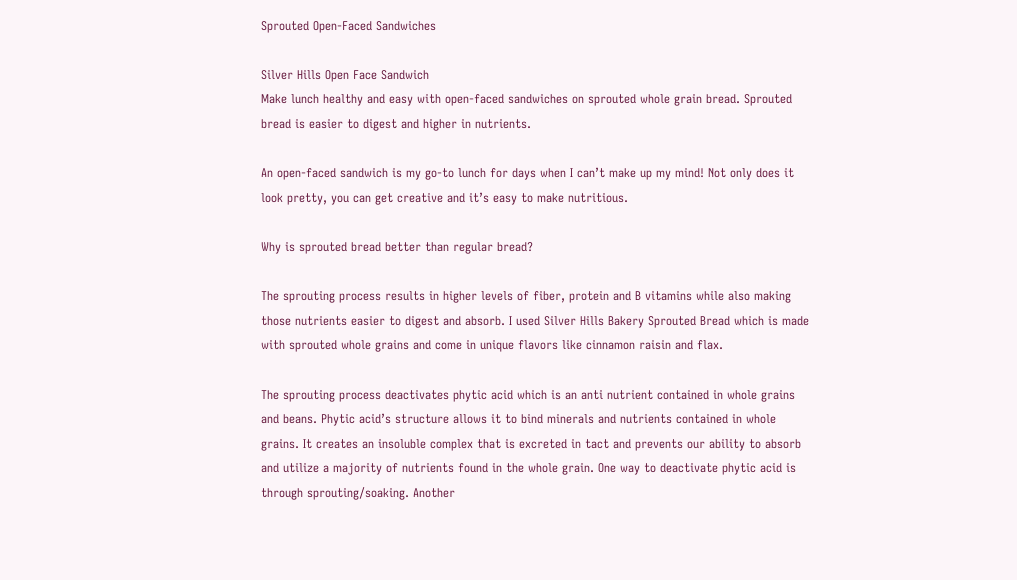Sprouted Open-Faced Sandwiches

Silver Hills Open Face Sandwich
Make lunch healthy and easy with open-faced sandwiches on sprouted whole grain bread. Sprouted bread is easier to digest and higher in nutrients.

An open-faced sandwich is my go-to lunch for days when I can’t make up my mind! Not only does it look pretty, you can get creative and it’s easy to make nutritious.

Why is sprouted bread better than regular bread?

The sprouting process results in higher levels of fiber, protein and B vitamins while also making those nutrients easier to digest and absorb. I used Silver Hills Bakery Sprouted Bread which is made with sprouted whole grains and come in unique flavors like cinnamon raisin and flax.

The sprouting process deactivates phytic acid which is an anti nutrient contained in whole grains and beans. Phytic acid’s structure allows it to bind minerals and nutrients contained in whole grains. It creates an insoluble complex that is excreted in tact and prevents our ability to absorb and utilize a majority of nutrients found in the whole grain. One way to deactivate phytic acid is through sprouting/soaking. Another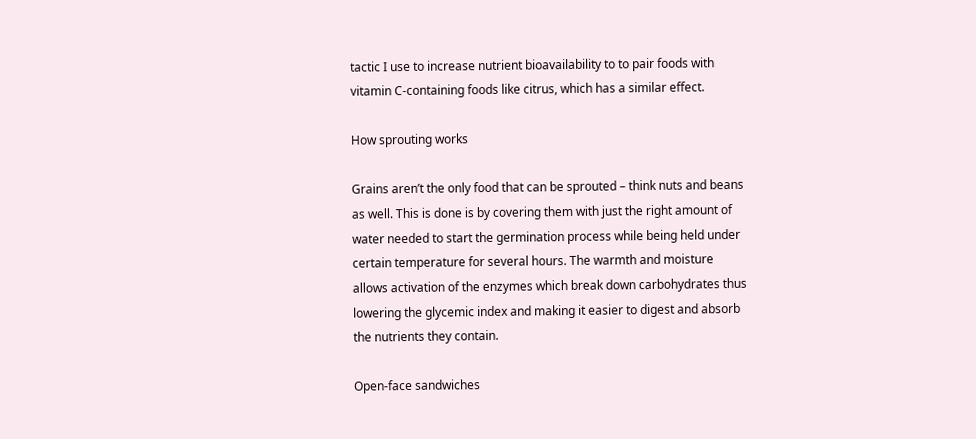tactic I use to increase nutrient bioavailability to to pair foods with vitamin C-containing foods like citrus, which has a similar effect.

How sprouting works

Grains aren’t the only food that can be sprouted – think nuts and beans as well. This is done is by covering them with just the right amount of water needed to start the germination process while being held under certain temperature for several hours. The warmth and moisture allows activation of the enzymes which break down carbohydrates thus lowering the glycemic index and making it easier to digest and absorb the nutrients they contain.

Open-face sandwiches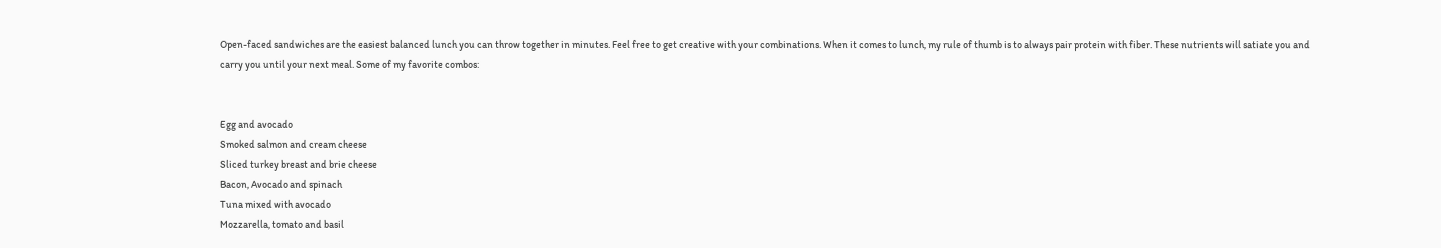Open-faced sandwiches are the easiest balanced lunch you can throw together in minutes. Feel free to get creative with your combinations. When it comes to lunch, my rule of thumb is to always pair protein with fiber. These nutrients will satiate you and carry you until your next meal. Some of my favorite combos:


Egg and avocado
Smoked salmon and cream cheese
Sliced turkey breast and brie cheese
Bacon, Avocado and spinach
Tuna mixed with avocado
Mozzarella, tomato and basil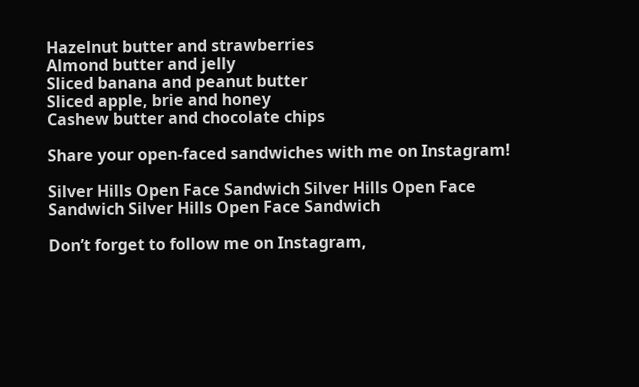Hazelnut butter and strawberries
Almond butter and jelly
Sliced banana and peanut butter
Sliced apple, brie and honey
Cashew butter and chocolate chips

Share your open-faced sandwiches with me on Instagram!

Silver Hills Open Face Sandwich Silver Hills Open Face Sandwich Silver Hills Open Face Sandwich

Don’t forget to follow me on Instagram,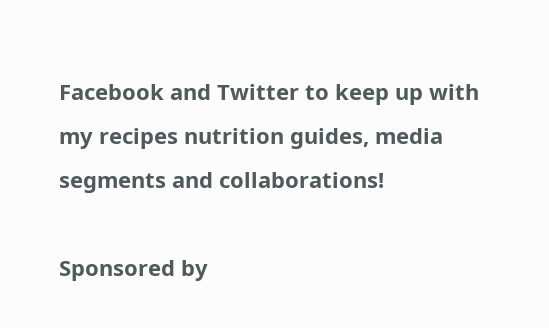Facebook and Twitter to keep up with my recipes nutrition guides, media segments and collaborations!

Sponsored by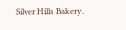Silver Hills Bakery.